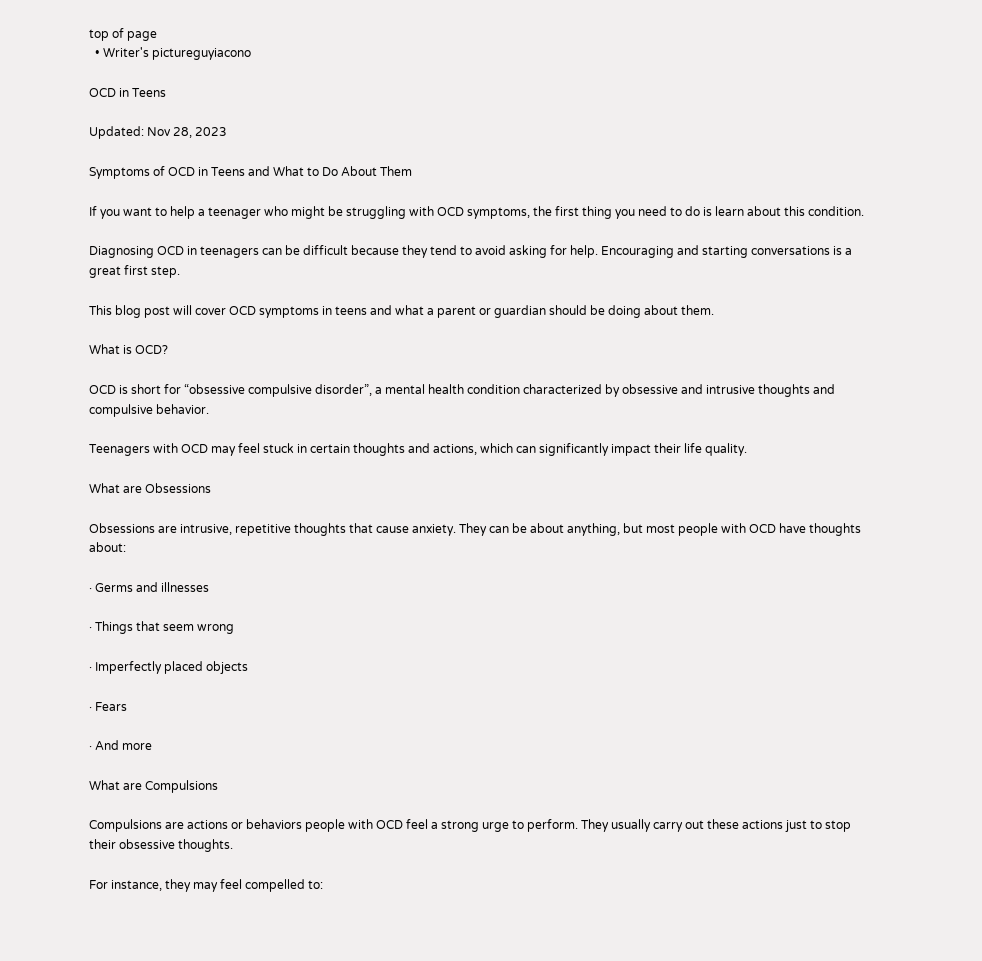top of page
  • Writer's pictureguyiacono

OCD in Teens

Updated: Nov 28, 2023

Symptoms of OCD in Teens and What to Do About Them

If you want to help a teenager who might be struggling with OCD symptoms, the first thing you need to do is learn about this condition.

Diagnosing OCD in teenagers can be difficult because they tend to avoid asking for help. Encouraging and starting conversations is a great first step.

This blog post will cover OCD symptoms in teens and what a parent or guardian should be doing about them.

What is OCD?

OCD is short for “obsessive compulsive disorder”, a mental health condition characterized by obsessive and intrusive thoughts and compulsive behavior.

Teenagers with OCD may feel stuck in certain thoughts and actions, which can significantly impact their life quality.

What are Obsessions

Obsessions are intrusive, repetitive thoughts that cause anxiety. They can be about anything, but most people with OCD have thoughts about:

· Germs and illnesses

· Things that seem wrong

· Imperfectly placed objects

· Fears

· And more

What are Compulsions

Compulsions are actions or behaviors people with OCD feel a strong urge to perform. They usually carry out these actions just to stop their obsessive thoughts.

For instance, they may feel compelled to: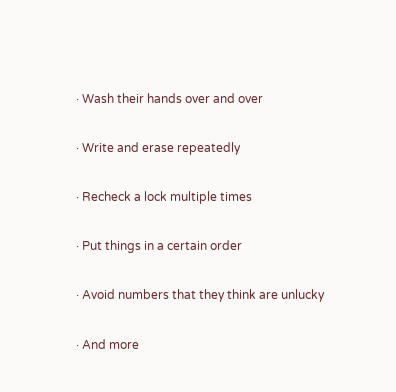· Wash their hands over and over

· Write and erase repeatedly

· Recheck a lock multiple times

· Put things in a certain order

· Avoid numbers that they think are unlucky

· And more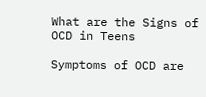What are the Signs of OCD in Teens

Symptoms of OCD are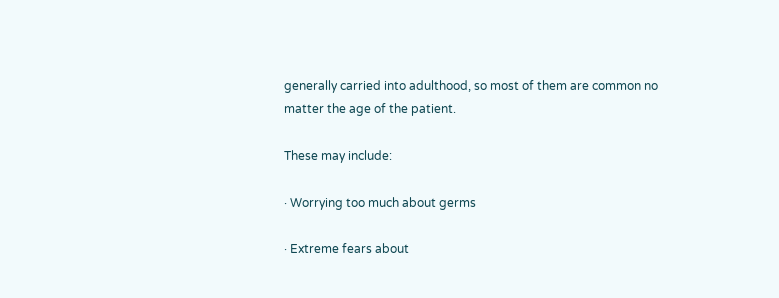generally carried into adulthood, so most of them are common no matter the age of the patient.

These may include:

· Worrying too much about germs

· Extreme fears about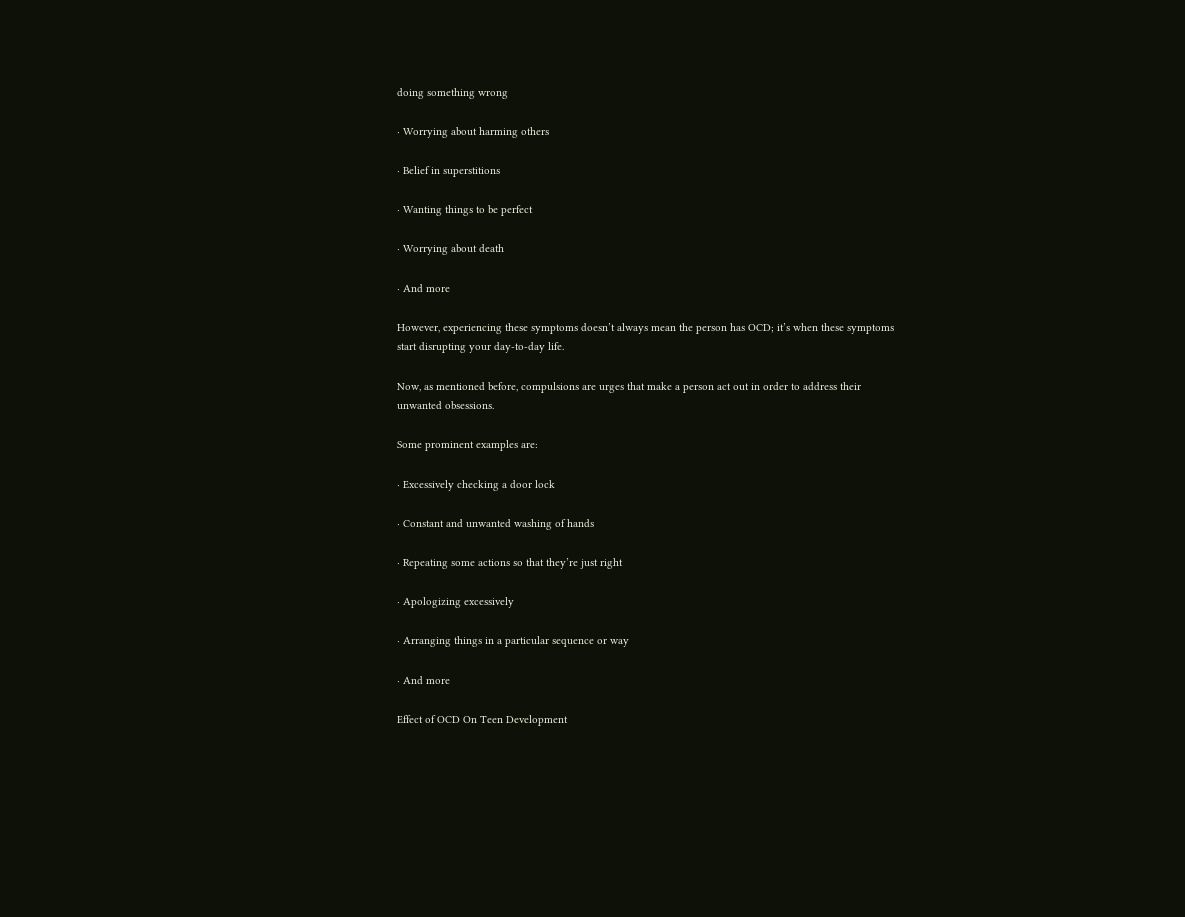doing something wrong

· Worrying about harming others

· Belief in superstitions

· Wanting things to be perfect

· Worrying about death

· And more

However, experiencing these symptoms doesn’t always mean the person has OCD; it’s when these symptoms start disrupting your day-to-day life.

Now, as mentioned before, compulsions are urges that make a person act out in order to address their unwanted obsessions.

Some prominent examples are:

· Excessively checking a door lock

· Constant and unwanted washing of hands

· Repeating some actions so that they’re just right

· Apologizing excessively

· Arranging things in a particular sequence or way

· And more

Effect of OCD On Teen Development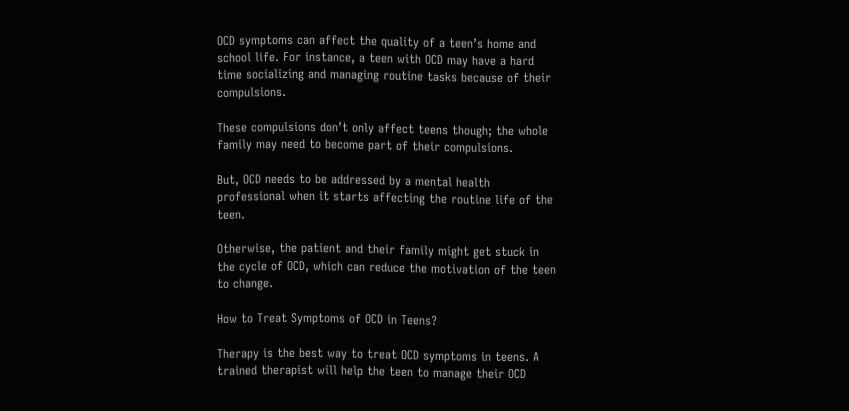OCD symptoms can affect the quality of a teen’s home and school life. For instance, a teen with OCD may have a hard time socializing and managing routine tasks because of their compulsions.

These compulsions don’t only affect teens though; the whole family may need to become part of their compulsions.

But, OCD needs to be addressed by a mental health professional when it starts affecting the routine life of the teen.

Otherwise, the patient and their family might get stuck in the cycle of OCD, which can reduce the motivation of the teen to change.

How to Treat Symptoms of OCD in Teens?

Therapy is the best way to treat OCD symptoms in teens. A trained therapist will help the teen to manage their OCD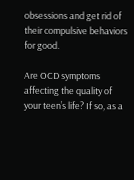obsessions and get rid of their compulsive behaviors for good.

Are OCD symptoms affecting the quality of your teen’s life? If so, as a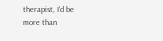therapist, I’d be more than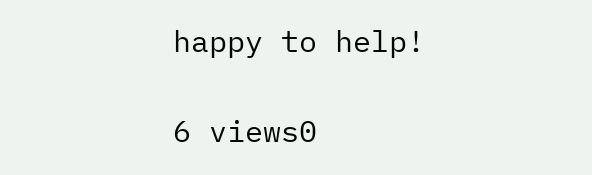happy to help!

6 views0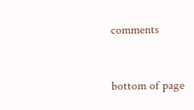comments


bottom of page